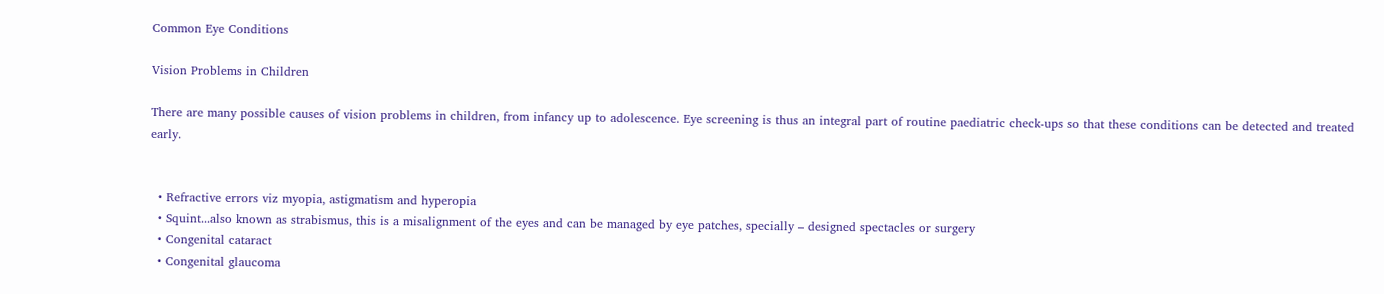Common Eye Conditions

Vision Problems in Children

There are many possible causes of vision problems in children, from infancy up to adolescence. Eye screening is thus an integral part of routine paediatric check-ups so that these conditions can be detected and treated early.


  • Refractive errors viz myopia, astigmatism and hyperopia
  • Squint...also known as strabismus, this is a misalignment of the eyes and can be managed by eye patches, specially – designed spectacles or surgery
  • Congenital cataract
  • Congenital glaucoma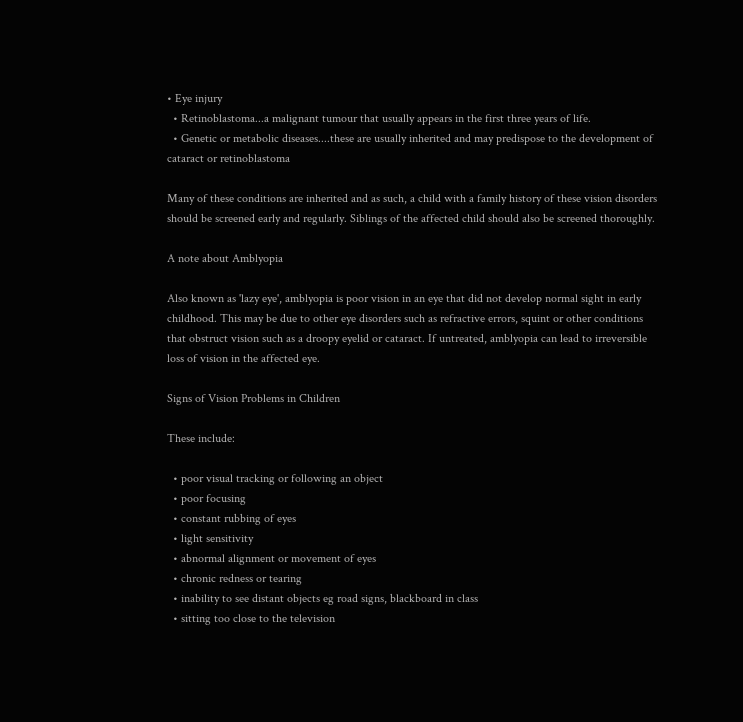• Eye injury
  • Retinoblastoma...a malignant tumour that usually appears in the first three years of life.
  • Genetic or metabolic diseases....these are usually inherited and may predispose to the development of cataract or retinoblastoma

Many of these conditions are inherited and as such, a child with a family history of these vision disorders should be screened early and regularly. Siblings of the affected child should also be screened thoroughly.

A note about Amblyopia

Also known as 'lazy eye', amblyopia is poor vision in an eye that did not develop normal sight in early childhood. This may be due to other eye disorders such as refractive errors, squint or other conditions that obstruct vision such as a droopy eyelid or cataract. If untreated, amblyopia can lead to irreversible loss of vision in the affected eye.

Signs of Vision Problems in Children

These include:

  • poor visual tracking or following an object
  • poor focusing
  • constant rubbing of eyes
  • light sensitivity
  • abnormal alignment or movement of eyes
  • chronic redness or tearing
  • inability to see distant objects eg road signs, blackboard in class
  • sitting too close to the television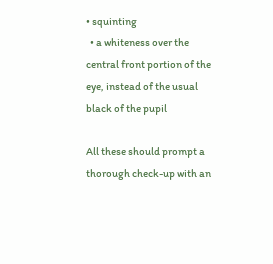• squinting
  • a whiteness over the central front portion of the eye, instead of the usual black of the pupil

All these should prompt a thorough check-up with an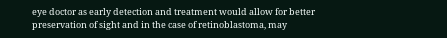eye doctor as early detection and treatment would allow for better preservation of sight and in the case of retinoblastoma, may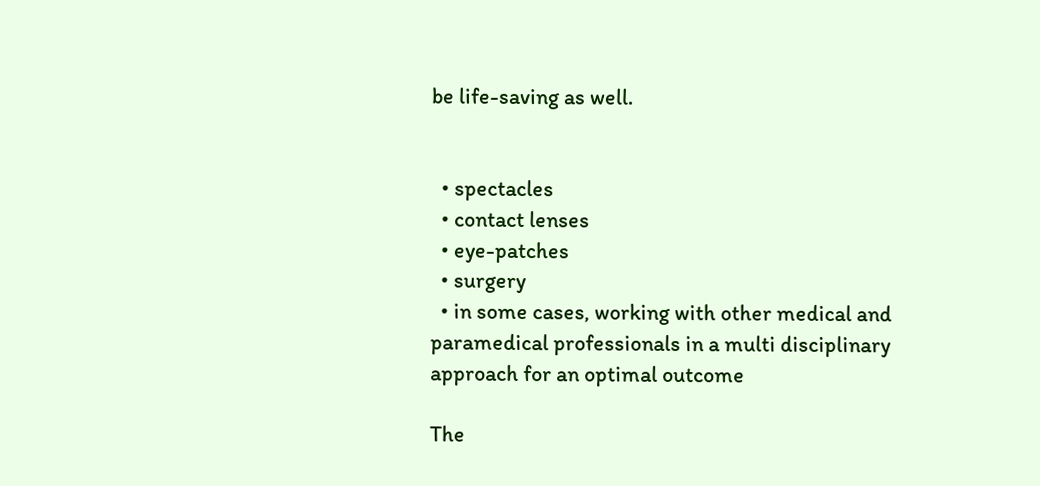be life-saving as well.


  • spectacles
  • contact lenses
  • eye-patches
  • surgery
  • in some cases, working with other medical and paramedical professionals in a multi disciplinary approach for an optimal outcome

The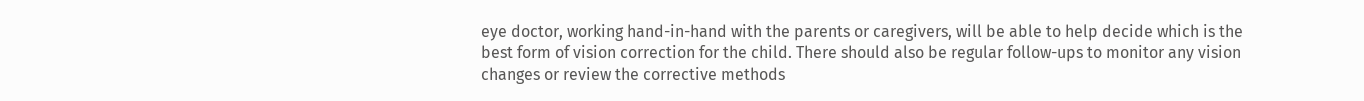eye doctor, working hand-in-hand with the parents or caregivers, will be able to help decide which is the best form of vision correction for the child. There should also be regular follow-ups to monitor any vision changes or review the corrective methods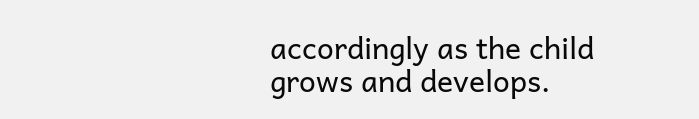accordingly as the child grows and develops.